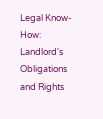Legal Know-How: Landlord's Obligations and Rights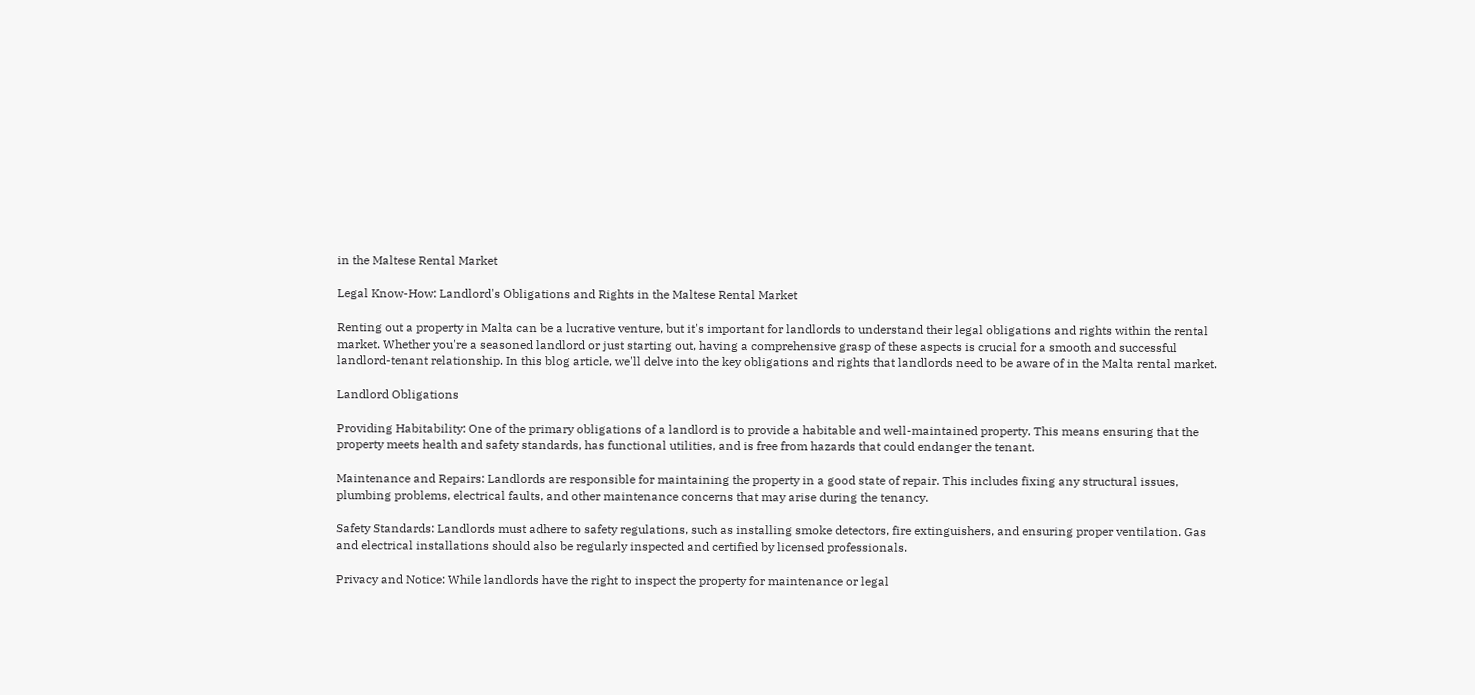in the Maltese Rental Market

Legal Know-How: Landlord's Obligations and Rights in the Maltese Rental Market

Renting out a property in Malta can be a lucrative venture, but it's important for landlords to understand their legal obligations and rights within the rental market. Whether you're a seasoned landlord or just starting out, having a comprehensive grasp of these aspects is crucial for a smooth and successful landlord-tenant relationship. In this blog article, we'll delve into the key obligations and rights that landlords need to be aware of in the Malta rental market.

Landlord Obligations

Providing Habitability: One of the primary obligations of a landlord is to provide a habitable and well-maintained property. This means ensuring that the property meets health and safety standards, has functional utilities, and is free from hazards that could endanger the tenant.

Maintenance and Repairs: Landlords are responsible for maintaining the property in a good state of repair. This includes fixing any structural issues, plumbing problems, electrical faults, and other maintenance concerns that may arise during the tenancy.

Safety Standards: Landlords must adhere to safety regulations, such as installing smoke detectors, fire extinguishers, and ensuring proper ventilation. Gas and electrical installations should also be regularly inspected and certified by licensed professionals.

Privacy and Notice: While landlords have the right to inspect the property for maintenance or legal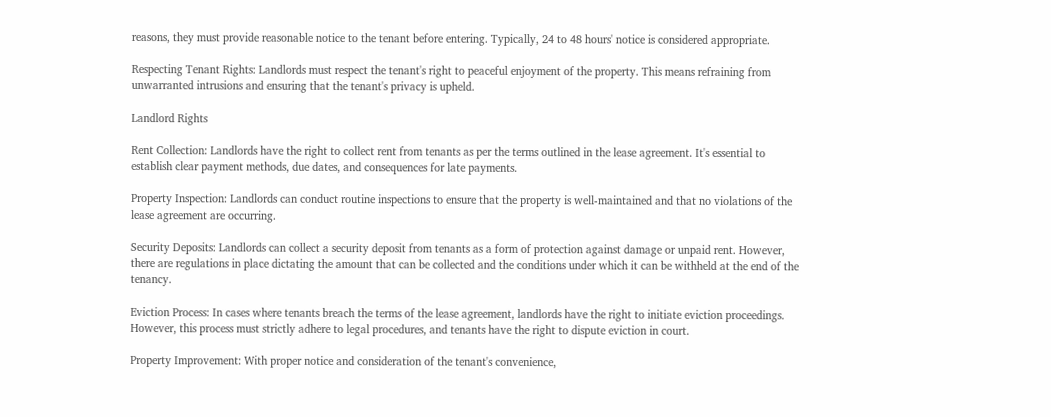reasons, they must provide reasonable notice to the tenant before entering. Typically, 24 to 48 hours' notice is considered appropriate.

Respecting Tenant Rights: Landlords must respect the tenant's right to peaceful enjoyment of the property. This means refraining from unwarranted intrusions and ensuring that the tenant's privacy is upheld.

Landlord Rights

Rent Collection: Landlords have the right to collect rent from tenants as per the terms outlined in the lease agreement. It's essential to establish clear payment methods, due dates, and consequences for late payments.

Property Inspection: Landlords can conduct routine inspections to ensure that the property is well-maintained and that no violations of the lease agreement are occurring.

Security Deposits: Landlords can collect a security deposit from tenants as a form of protection against damage or unpaid rent. However, there are regulations in place dictating the amount that can be collected and the conditions under which it can be withheld at the end of the tenancy.

Eviction Process: In cases where tenants breach the terms of the lease agreement, landlords have the right to initiate eviction proceedings. However, this process must strictly adhere to legal procedures, and tenants have the right to dispute eviction in court.

Property Improvement: With proper notice and consideration of the tenant's convenience,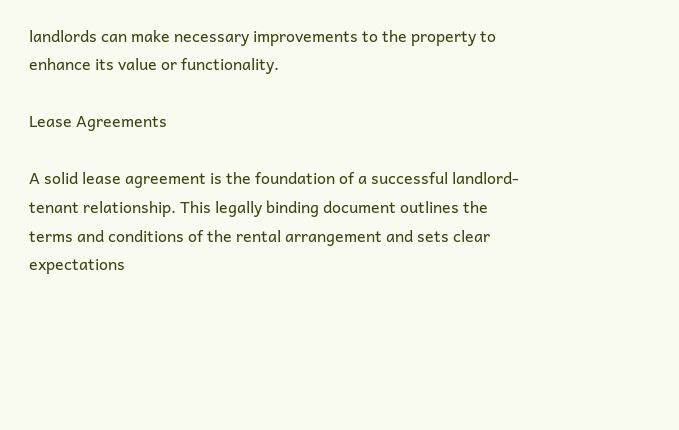landlords can make necessary improvements to the property to enhance its value or functionality.

Lease Agreements

A solid lease agreement is the foundation of a successful landlord-tenant relationship. This legally binding document outlines the terms and conditions of the rental arrangement and sets clear expectations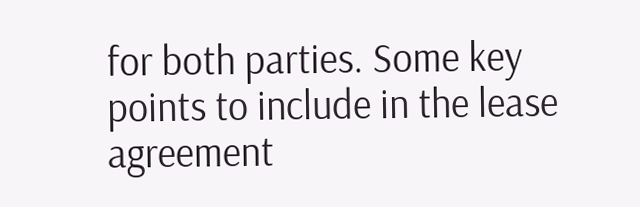for both parties. Some key points to include in the lease agreement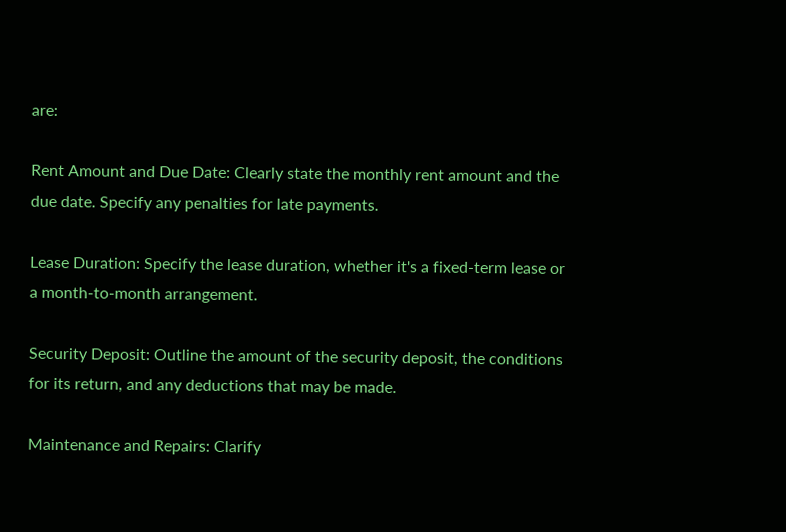are:

Rent Amount and Due Date: Clearly state the monthly rent amount and the due date. Specify any penalties for late payments.

Lease Duration: Specify the lease duration, whether it's a fixed-term lease or a month-to-month arrangement.

Security Deposit: Outline the amount of the security deposit, the conditions for its return, and any deductions that may be made.

Maintenance and Repairs: Clarify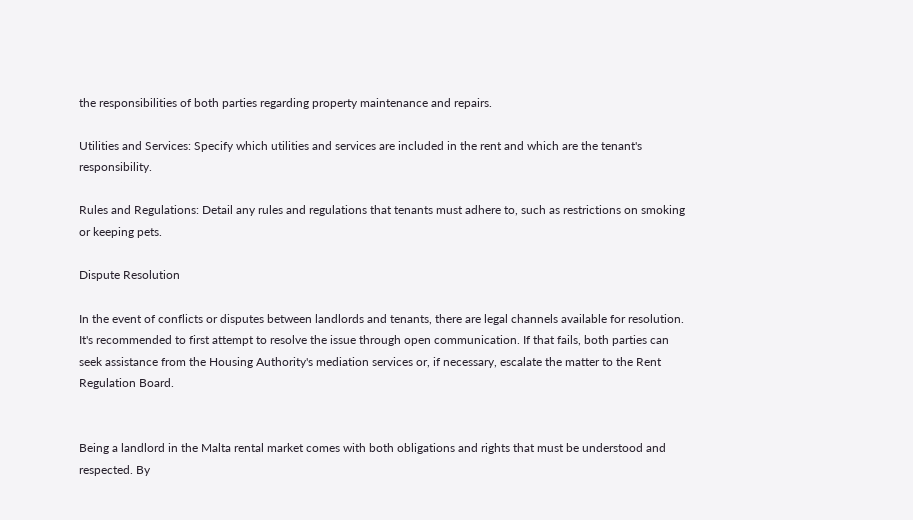the responsibilities of both parties regarding property maintenance and repairs.

Utilities and Services: Specify which utilities and services are included in the rent and which are the tenant's responsibility.

Rules and Regulations: Detail any rules and regulations that tenants must adhere to, such as restrictions on smoking or keeping pets.

Dispute Resolution

In the event of conflicts or disputes between landlords and tenants, there are legal channels available for resolution. It's recommended to first attempt to resolve the issue through open communication. If that fails, both parties can seek assistance from the Housing Authority's mediation services or, if necessary, escalate the matter to the Rent Regulation Board.


Being a landlord in the Malta rental market comes with both obligations and rights that must be understood and respected. By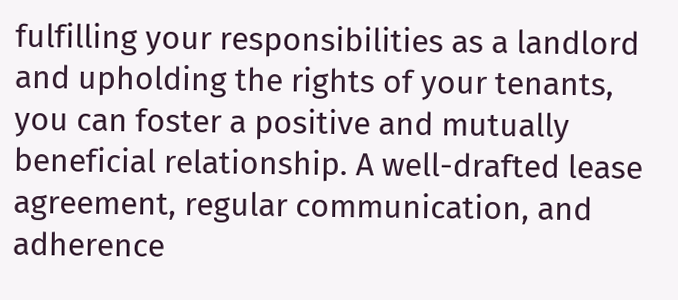fulfilling your responsibilities as a landlord and upholding the rights of your tenants, you can foster a positive and mutually beneficial relationship. A well-drafted lease agreement, regular communication, and adherence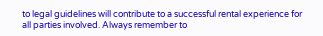to legal guidelines will contribute to a successful rental experience for all parties involved. Always remember to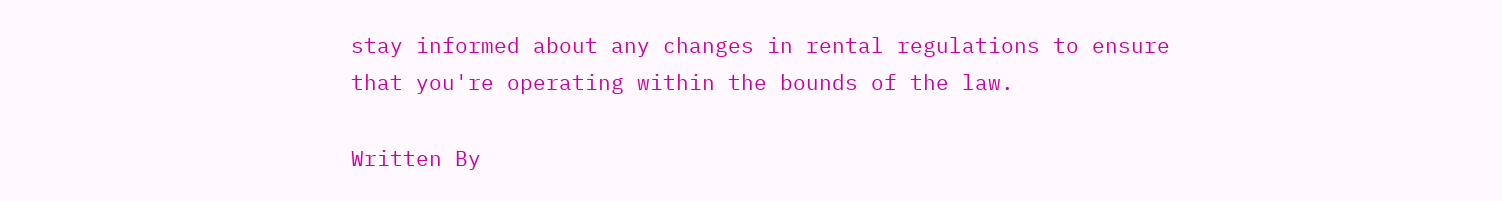stay informed about any changes in rental regulations to ensure that you're operating within the bounds of the law.

Written By